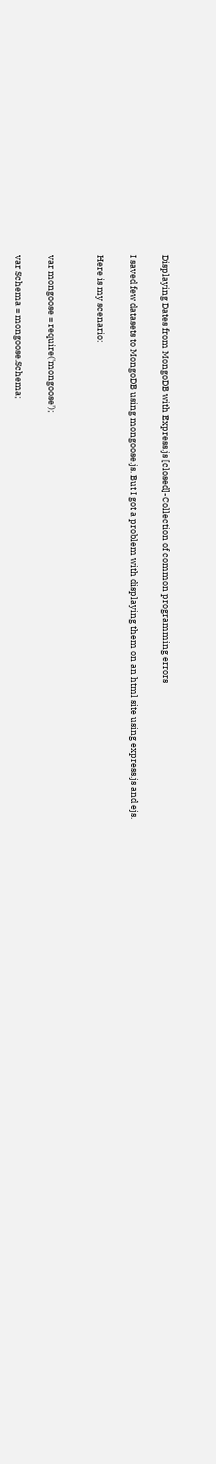Displaying Dates from MongoDB with Express.js [closed]-Collection of common programming errors

I saved few datasets to MongoDB using mongoose.js. But I got a problem with displaying them on an html site using express.js and ejs.

Here is my scenario:


var mongoose = require('mongoose');

var Schema = mongoose.Schema;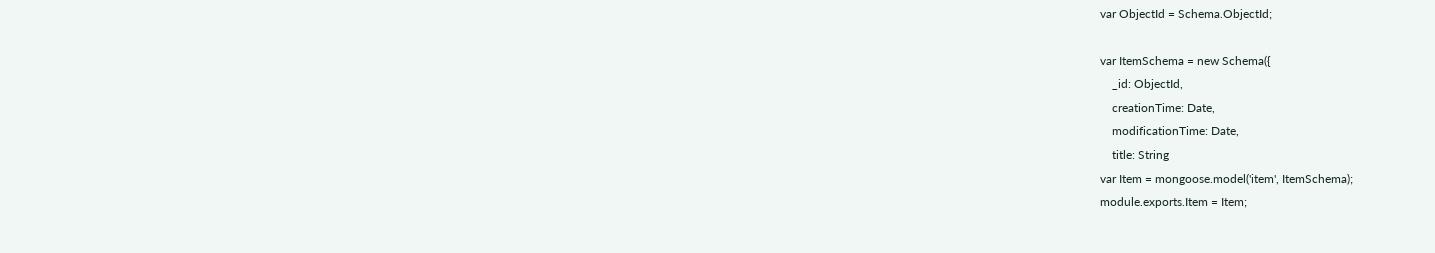var ObjectId = Schema.ObjectId;

var ItemSchema = new Schema({
    _id: ObjectId,
    creationTime: Date,
    modificationTime: Date,
    title: String
var Item = mongoose.model('item', ItemSchema);
module.exports.Item = Item;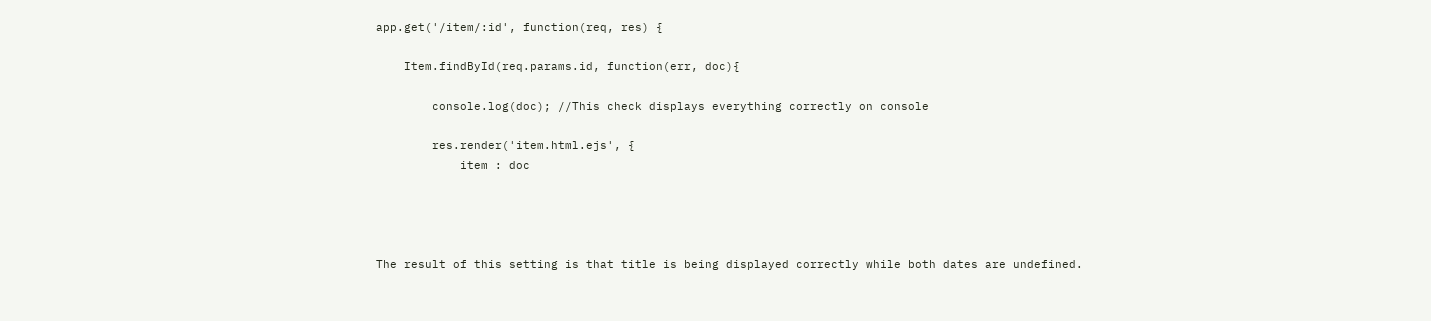app.get('/item/:id', function(req, res) {

    Item.findById(req.params.id, function(err, doc){

        console.log(doc); //This check displays everything correctly on console

        res.render('item.html.ejs', {
            item : doc




The result of this setting is that title is being displayed correctly while both dates are undefined.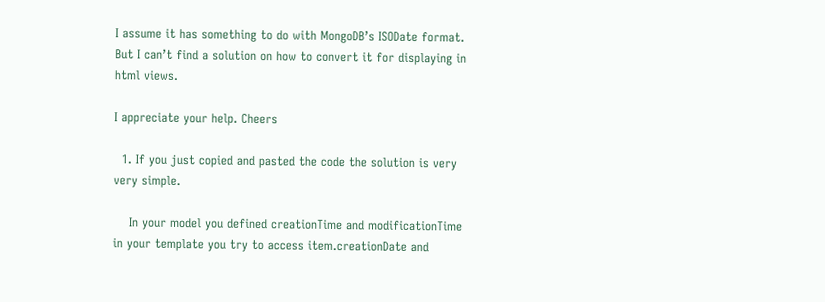I assume it has something to do with MongoDB’s ISODate format. But I can’t find a solution on how to convert it for displaying in html views.

I appreciate your help. Cheers

  1. If you just copied and pasted the code the solution is very very simple.

    In your model you defined creationTime and modificationTime in your template you try to access item.creationDate and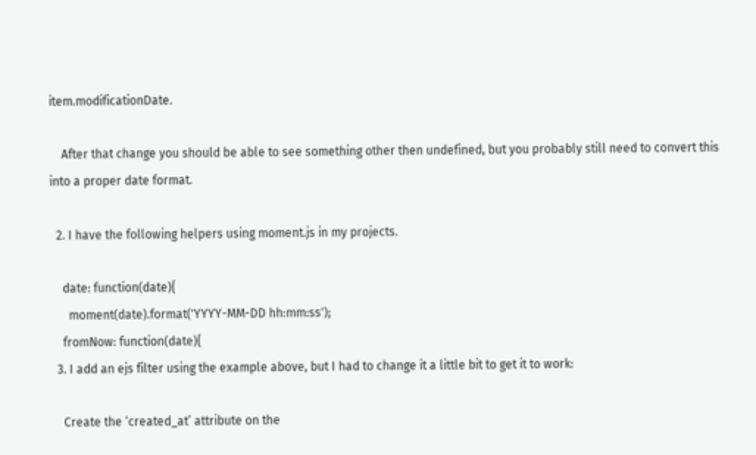item.modificationDate.

    After that change you should be able to see something other then undefined, but you probably still need to convert this into a proper date format.

  2. I have the following helpers using moment.js in my projects.

    date: function(date){
      moment(date).format('YYYY-MM-DD hh:mm:ss');
    fromNow: function(date){
  3. I add an ejs filter using the example above, but I had to change it a little bit to get it to work:

    Create the ‘created_at’ attribute on the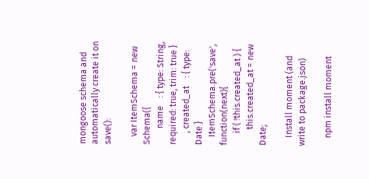mongoose schema and automatically create it on save():

    var ItemSchema = new Schema({
        name    : { type: String, required: true, trim: true }
      , created_at    : { type: Date }
    ItemSchema.pre('save', function(next){
      if ( !this.created_at ) {
        this.created_at = new Date;

    Install moment (and write to package.json)

    npm install moment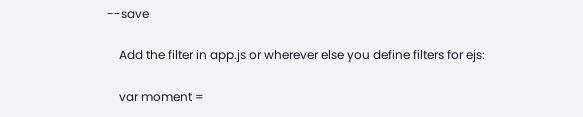--save

    Add the filter in app.js or wherever else you define filters for ejs:

    var moment =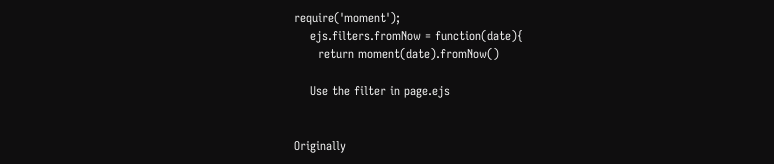require('moment');
    ejs.filters.fromNow = function(date){
      return moment(date).fromNow()

    Use the filter in page.ejs


Originally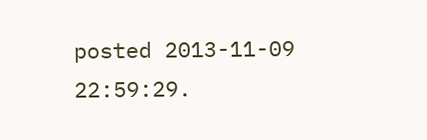posted 2013-11-09 22:59:29.